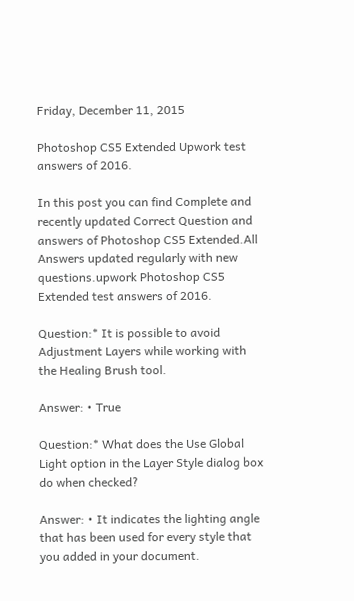Friday, December 11, 2015

Photoshop CS5 Extended Upwork test answers of 2016.

In this post you can find Complete and recently updated Correct Question and answers of Photoshop CS5 Extended.All Answers updated regularly with new questions.upwork Photoshop CS5 Extended test answers of 2016.

Question:* It is possible to avoid Adjustment Layers while working with the Healing Brush tool.

Answer: • True

Question:* What does the Use Global Light option in the Layer Style dialog box do when checked?

Answer: • It indicates the lighting angle that has been used for every style that you added in your document.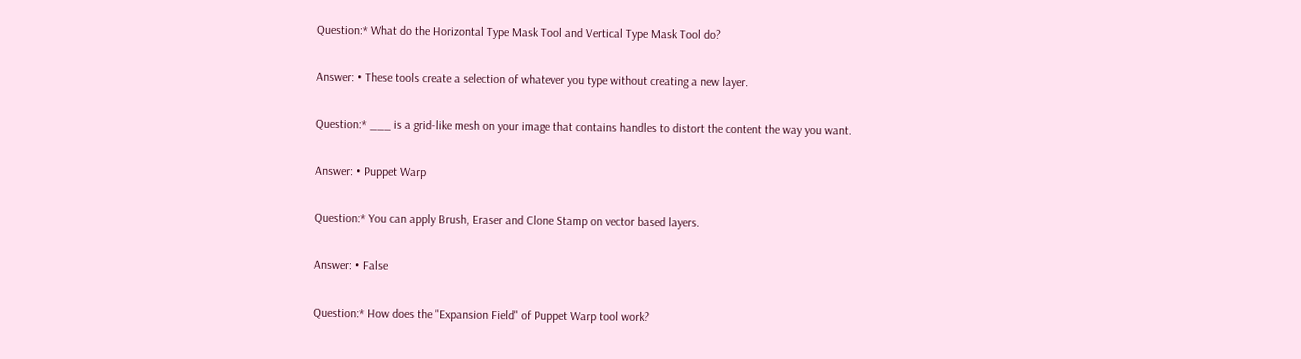Question:* What do the Horizontal Type Mask Tool and Vertical Type Mask Tool do?

Answer: • These tools create a selection of whatever you type without creating a new layer.

Question:* ___ is a grid-like mesh on your image that contains handles to distort the content the way you want.

Answer: • Puppet Warp

Question:* You can apply Brush, Eraser and Clone Stamp on vector based layers.

Answer: • False

Question:* How does the "Expansion Field" of Puppet Warp tool work?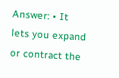Answer: • It lets you expand or contract the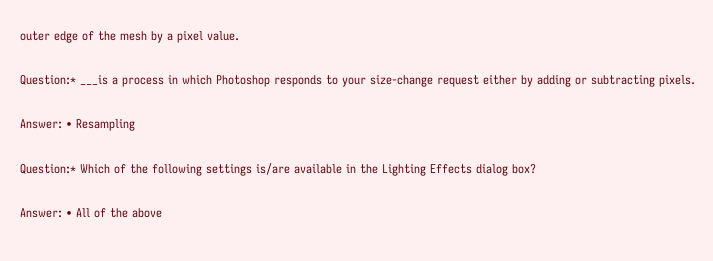outer edge of the mesh by a pixel value.

Question:* ___is a process in which Photoshop responds to your size-change request either by adding or subtracting pixels.

Answer: • Resampling

Question:* Which of the following settings is/are available in the Lighting Effects dialog box?

Answer: • All of the above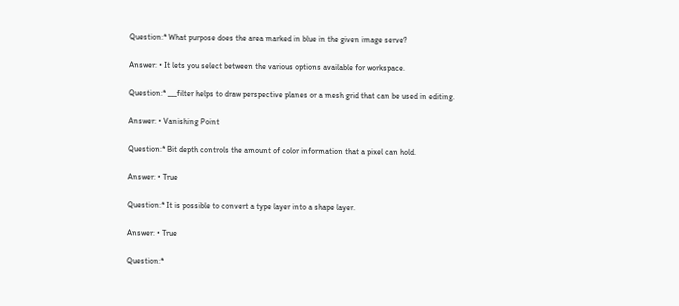Question:* What purpose does the area marked in blue in the given image serve?

Answer: • It lets you select between the various options available for workspace.

Question:* ___filter helps to draw perspective planes or a mesh grid that can be used in editing.

Answer: • Vanishing Point

Question:* Bit depth controls the amount of color information that a pixel can hold.

Answer: • True

Question:* It is possible to convert a type layer into a shape layer.

Answer: • True

Question:*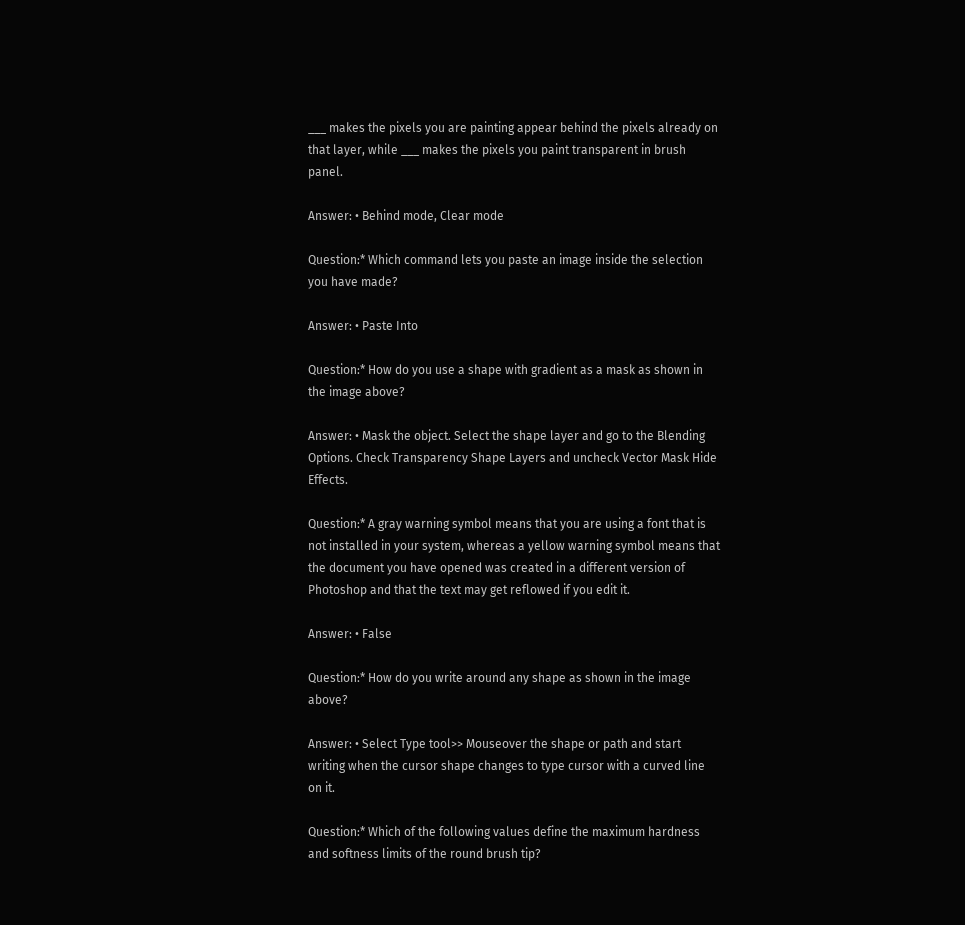___ makes the pixels you are painting appear behind the pixels already on that layer, while ___ makes the pixels you paint transparent in brush panel.

Answer: • Behind mode, Clear mode

Question:* Which command lets you paste an image inside the selection you have made?

Answer: • Paste Into

Question:* How do you use a shape with gradient as a mask as shown in the image above?

Answer: • Mask the object. Select the shape layer and go to the Blending Options. Check Transparency Shape Layers and uncheck Vector Mask Hide Effects.

Question:* A gray warning symbol means that you are using a font that is not installed in your system, whereas a yellow warning symbol means that the document you have opened was created in a different version of Photoshop and that the text may get reflowed if you edit it.

Answer: • False

Question:* How do you write around any shape as shown in the image above?

Answer: • Select Type tool>> Mouseover the shape or path and start writing when the cursor shape changes to type cursor with a curved line on it.

Question:* Which of the following values define the maximum hardness and softness limits of the round brush tip?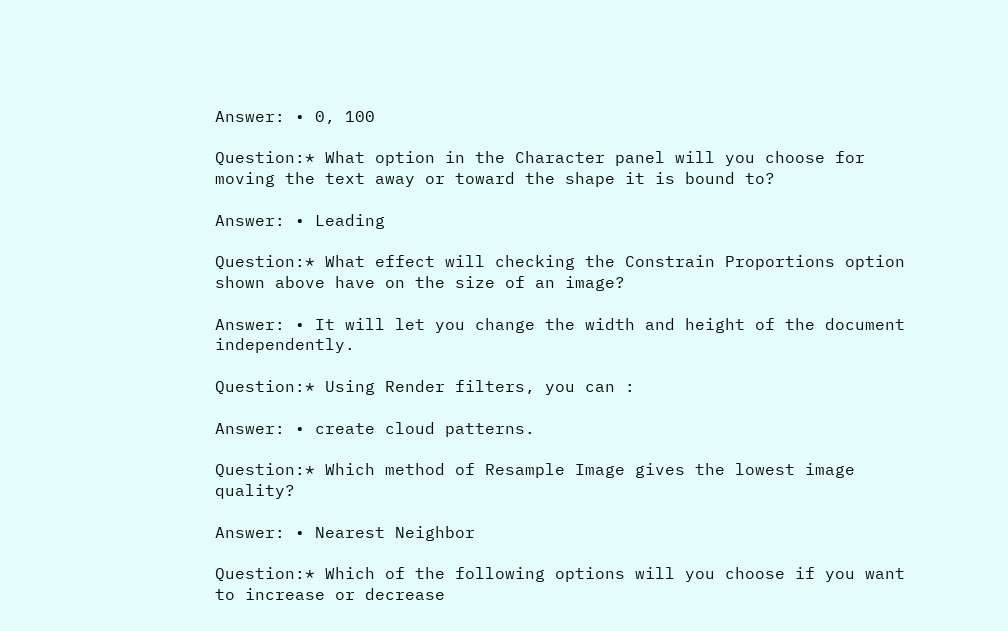Answer: • 0, 100

Question:* What option in the Character panel will you choose for moving the text away or toward the shape it is bound to?

Answer: • Leading

Question:* What effect will checking the Constrain Proportions option shown above have on the size of an image?

Answer: • It will let you change the width and height of the document independently.

Question:* Using Render filters, you can :

Answer: • create cloud patterns.

Question:* Which method of Resample Image gives the lowest image quality?

Answer: • Nearest Neighbor

Question:* Which of the following options will you choose if you want to increase or decrease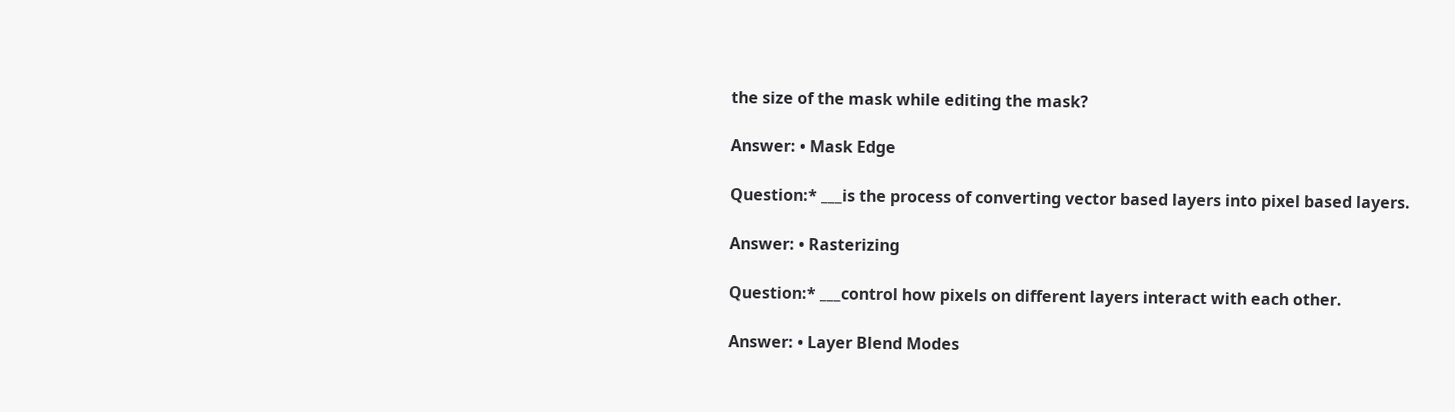the size of the mask while editing the mask?

Answer: • Mask Edge

Question:* ___is the process of converting vector based layers into pixel based layers.

Answer: • Rasterizing

Question:* ___control how pixels on different layers interact with each other.

Answer: • Layer Blend Modes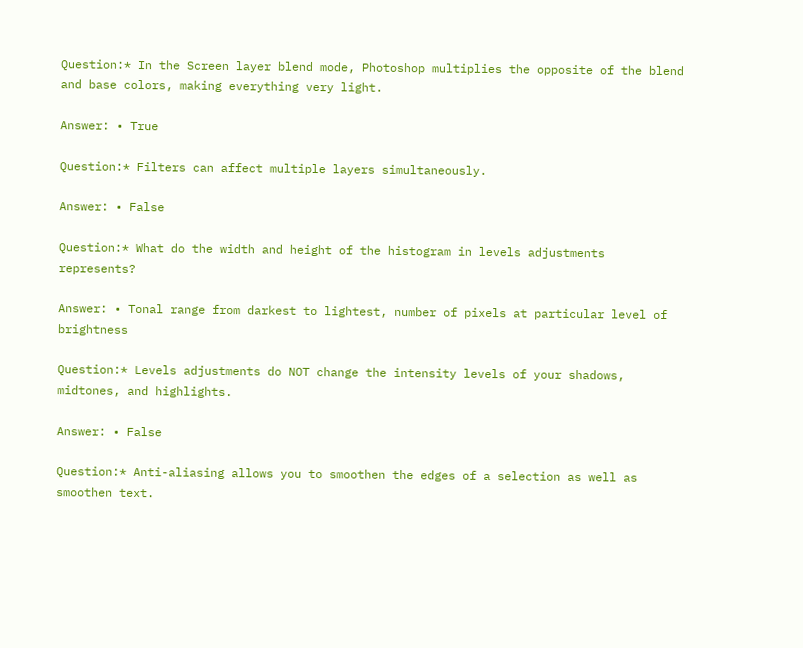Question:* In the Screen layer blend mode, Photoshop multiplies the opposite of the blend and base colors, making everything very light.

Answer: • True

Question:* Filters can affect multiple layers simultaneously.

Answer: • False

Question:* What do the width and height of the histogram in levels adjustments represents?

Answer: • Tonal range from darkest to lightest, number of pixels at particular level of brightness

Question:* Levels adjustments do NOT change the intensity levels of your shadows, midtones, and highlights.

Answer: • False

Question:* Anti-aliasing allows you to smoothen the edges of a selection as well as smoothen text.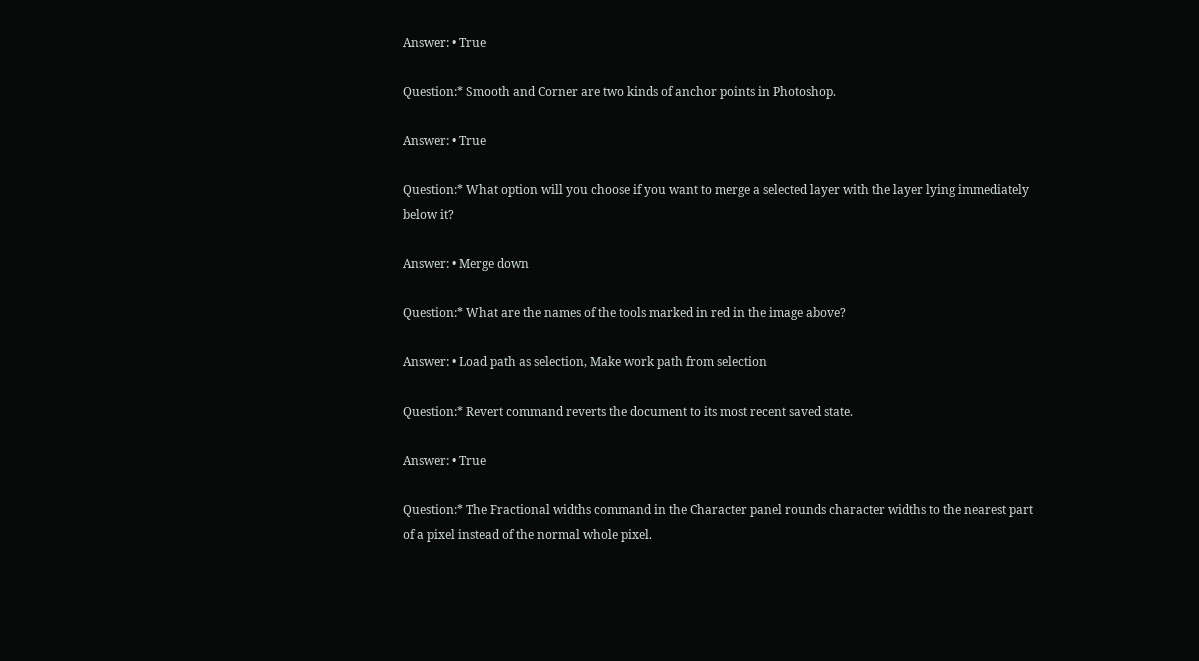Answer: • True

Question:* Smooth and Corner are two kinds of anchor points in Photoshop.

Answer: • True

Question:* What option will you choose if you want to merge a selected layer with the layer lying immediately below it?

Answer: • Merge down

Question:* What are the names of the tools marked in red in the image above?

Answer: • Load path as selection, Make work path from selection

Question:* Revert command reverts the document to its most recent saved state.

Answer: • True

Question:* The Fractional widths command in the Character panel rounds character widths to the nearest part of a pixel instead of the normal whole pixel.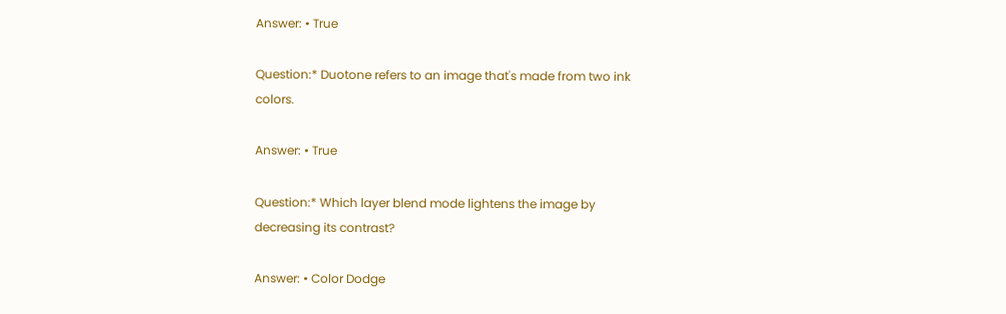Answer: • True

Question:* Duotone refers to an image that's made from two ink colors.

Answer: • True

Question:* Which layer blend mode lightens the image by decreasing its contrast?

Answer: • Color Dodge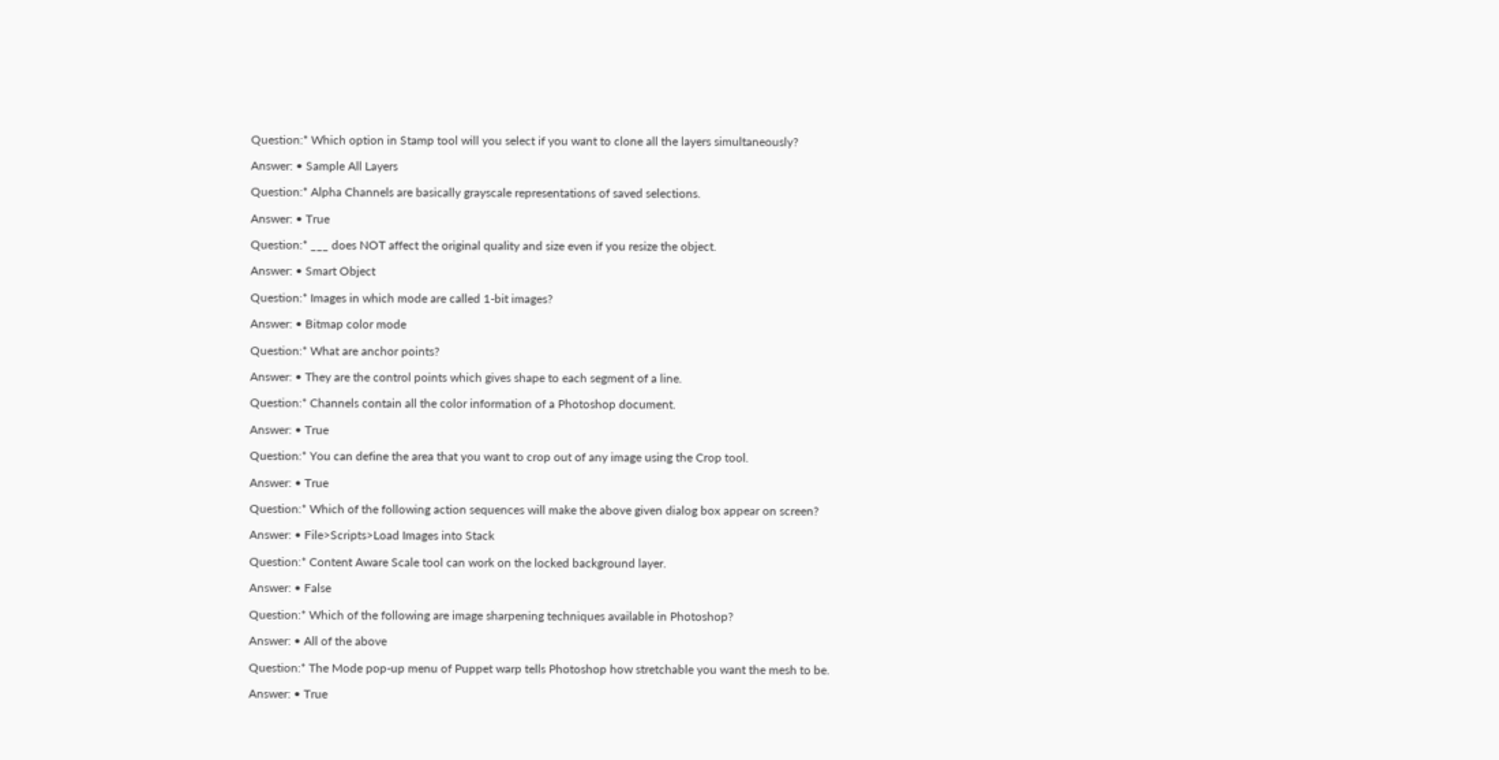Question:* Which option in Stamp tool will you select if you want to clone all the layers simultaneously?

Answer: • Sample All Layers

Question:* Alpha Channels are basically grayscale representations of saved selections.

Answer: • True

Question:* ___ does NOT affect the original quality and size even if you resize the object.

Answer: • Smart Object

Question:* Images in which mode are called 1-bit images?

Answer: • Bitmap color mode

Question:* What are anchor points?

Answer: • They are the control points which gives shape to each segment of a line.

Question:* Channels contain all the color information of a Photoshop document.

Answer: • True

Question:* You can define the area that you want to crop out of any image using the Crop tool.

Answer: • True

Question:* Which of the following action sequences will make the above given dialog box appear on screen?

Answer: • File>Scripts>Load Images into Stack

Question:* Content Aware Scale tool can work on the locked background layer.

Answer: • False

Question:* Which of the following are image sharpening techniques available in Photoshop?

Answer: • All of the above

Question:* The Mode pop-up menu of Puppet warp tells Photoshop how stretchable you want the mesh to be.

Answer: • True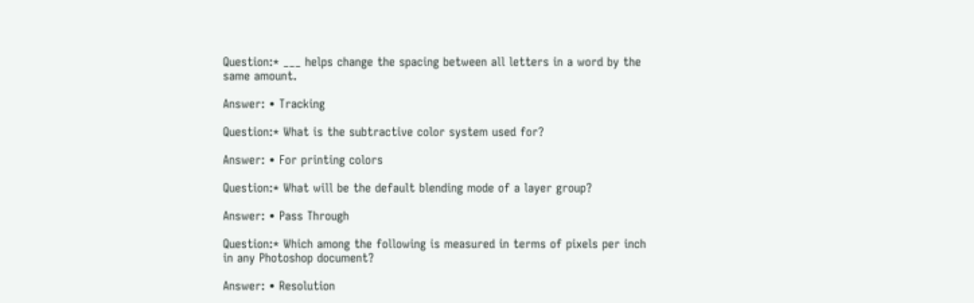Question:* ___ helps change the spacing between all letters in a word by the same amount.

Answer: • Tracking

Question:* What is the subtractive color system used for?

Answer: • For printing colors

Question:* What will be the default blending mode of a layer group?

Answer: • Pass Through

Question:* Which among the following is measured in terms of pixels per inch in any Photoshop document?

Answer: • Resolution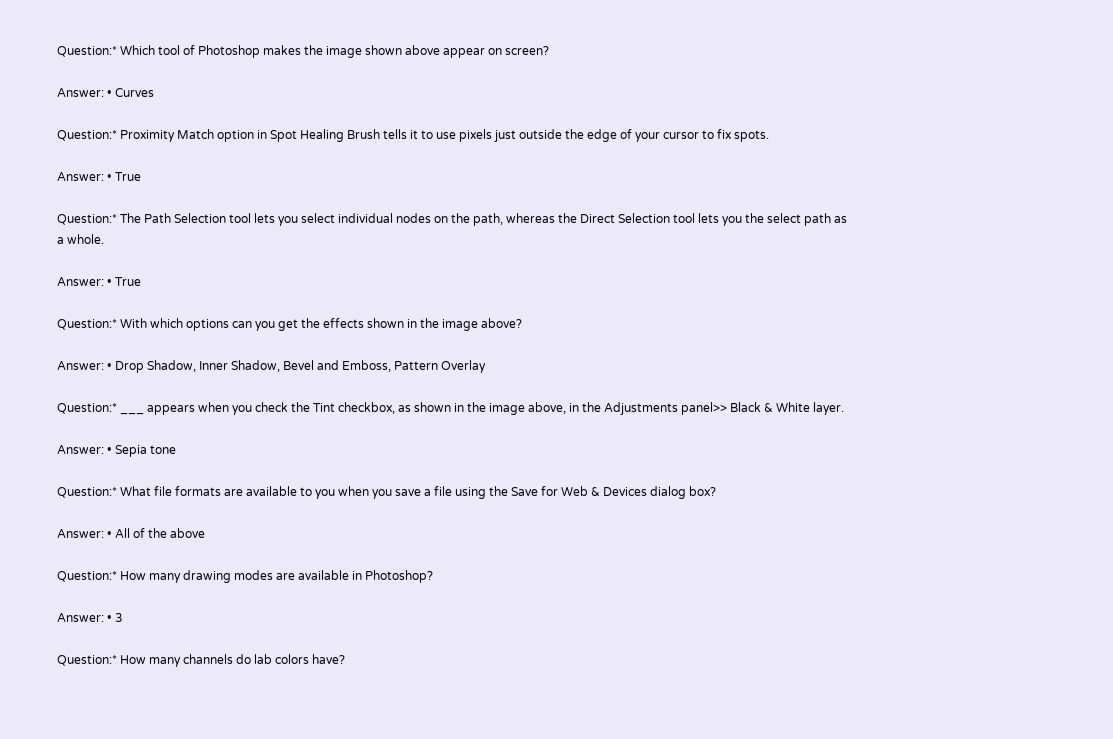Question:* Which tool of Photoshop makes the image shown above appear on screen?

Answer: • Curves

Question:* Proximity Match option in Spot Healing Brush tells it to use pixels just outside the edge of your cursor to fix spots.

Answer: • True

Question:* The Path Selection tool lets you select individual nodes on the path, whereas the Direct Selection tool lets you the select path as a whole.

Answer: • True

Question:* With which options can you get the effects shown in the image above?

Answer: • Drop Shadow, Inner Shadow, Bevel and Emboss, Pattern Overlay

Question:* ___ appears when you check the Tint checkbox, as shown in the image above, in the Adjustments panel>> Black & White layer.

Answer: • Sepia tone

Question:* What file formats are available to you when you save a file using the Save for Web & Devices dialog box?

Answer: • All of the above

Question:* How many drawing modes are available in Photoshop?

Answer: • 3

Question:* How many channels do lab colors have?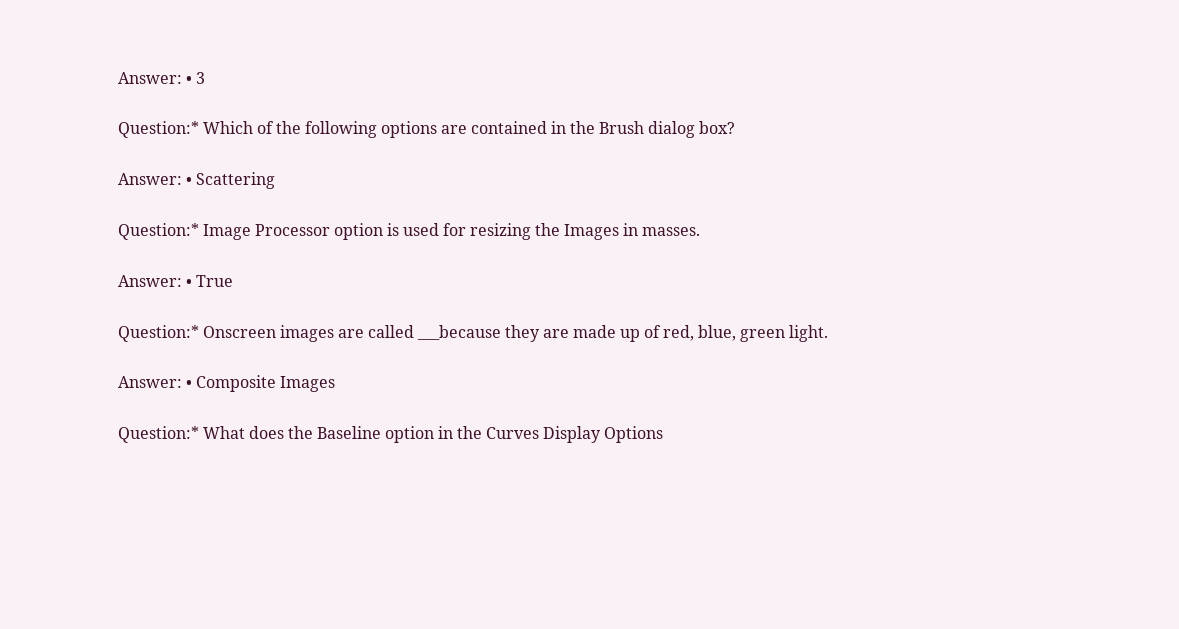Answer: • 3

Question:* Which of the following options are contained in the Brush dialog box?

Answer: • Scattering

Question:* Image Processor option is used for resizing the Images in masses.

Answer: • True

Question:* Onscreen images are called ___because they are made up of red, blue, green light.

Answer: • Composite Images

Question:* What does the Baseline option in the Curves Display Options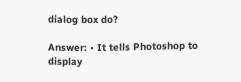dialog box do?

Answer: • It tells Photoshop to display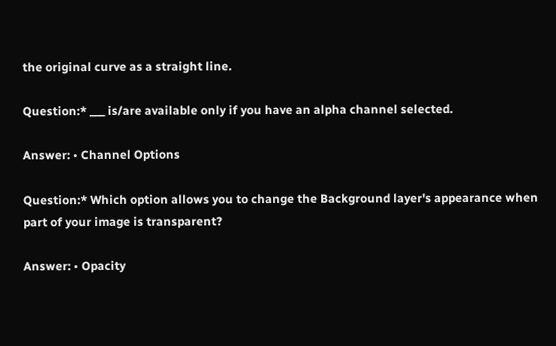the original curve as a straight line.

Question:* ___ is/are available only if you have an alpha channel selected.

Answer: • Channel Options

Question:* Which option allows you to change the Background layer's appearance when part of your image is transparent?

Answer: • Opacity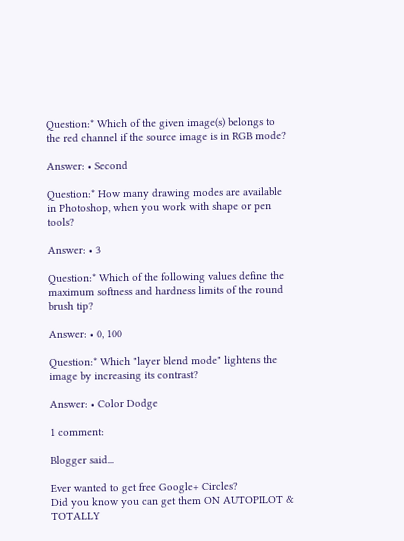Question:* Which of the given image(s) belongs to the red channel if the source image is in RGB mode?

Answer: • Second

Question:* How many drawing modes are available in Photoshop, when you work with shape or pen tools?

Answer: • 3

Question:* Which of the following values define the maximum softness and hardness limits of the round brush tip?

Answer: • 0, 100

Question:* Which "layer blend mode" lightens the image by increasing its contrast?

Answer: • Color Dodge

1 comment:

Blogger said...

Ever wanted to get free Google+ Circles?
Did you know you can get them ON AUTOPILOT & TOTALLY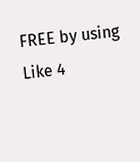FREE by using Like 4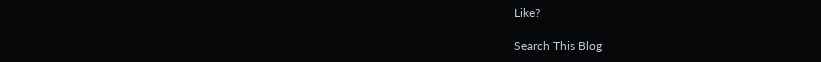Like?

Search This Blog